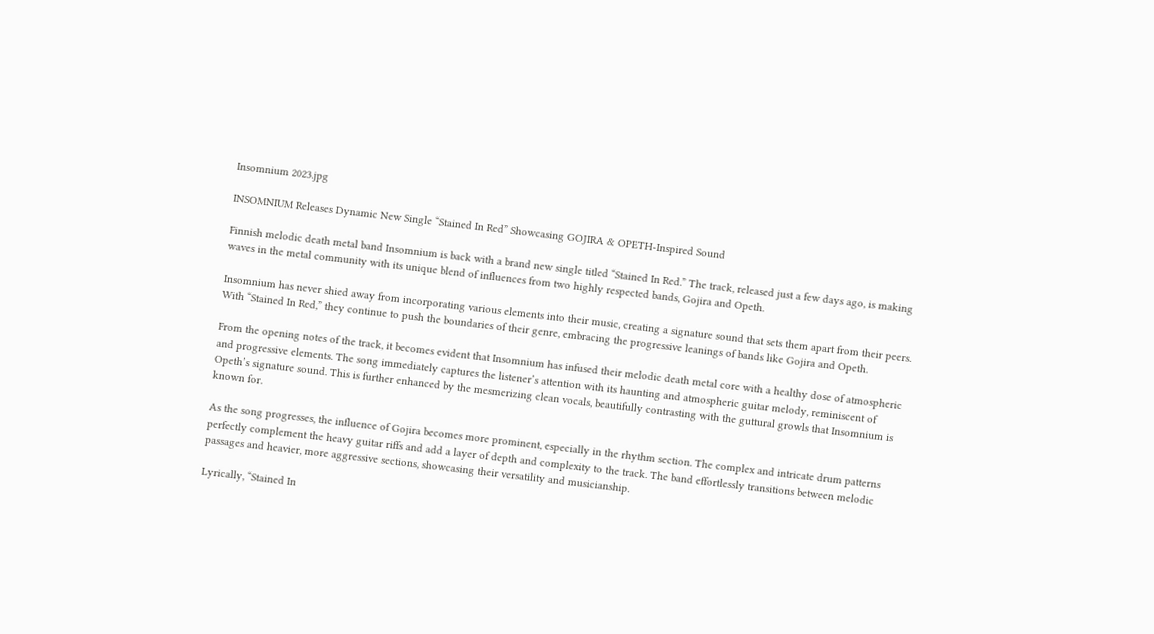Insomnium 2023.jpg

INSOMNIUM Releases Dynamic New Single “Stained In Red” Showcasing GOJIRA & OPETH-Inspired Sound

Finnish melodic death metal band Insomnium is back with a brand new single titled “Stained In Red.” The track, released just a few days ago, is making waves in the metal community with its unique blend of influences from two highly respected bands, Gojira and Opeth.

Insomnium has never shied away from incorporating various elements into their music, creating a signature sound that sets them apart from their peers. With “Stained In Red,” they continue to push the boundaries of their genre, embracing the progressive leanings of bands like Gojira and Opeth.

From the opening notes of the track, it becomes evident that Insomnium has infused their melodic death metal core with a healthy dose of atmospheric and progressive elements. The song immediately captures the listener’s attention with its haunting and atmospheric guitar melody, reminiscent of Opeth’s signature sound. This is further enhanced by the mesmerizing clean vocals, beautifully contrasting with the guttural growls that Insomnium is known for.

As the song progresses, the influence of Gojira becomes more prominent, especially in the rhythm section. The complex and intricate drum patterns perfectly complement the heavy guitar riffs and add a layer of depth and complexity to the track. The band effortlessly transitions between melodic passages and heavier, more aggressive sections, showcasing their versatility and musicianship.

Lyrically, “Stained In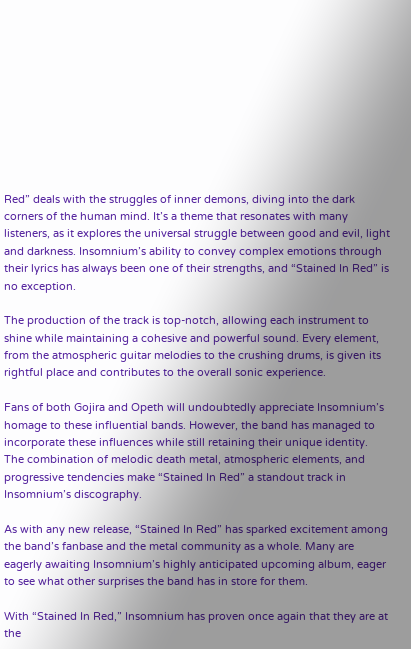Red” deals with the struggles of inner demons, diving into the dark corners of the human mind. It’s a theme that resonates with many listeners, as it explores the universal struggle between good and evil, light and darkness. Insomnium’s ability to convey complex emotions through their lyrics has always been one of their strengths, and “Stained In Red” is no exception.

The production of the track is top-notch, allowing each instrument to shine while maintaining a cohesive and powerful sound. Every element, from the atmospheric guitar melodies to the crushing drums, is given its rightful place and contributes to the overall sonic experience.

Fans of both Gojira and Opeth will undoubtedly appreciate Insomnium’s homage to these influential bands. However, the band has managed to incorporate these influences while still retaining their unique identity. The combination of melodic death metal, atmospheric elements, and progressive tendencies make “Stained In Red” a standout track in Insomnium’s discography.

As with any new release, “Stained In Red” has sparked excitement among the band’s fanbase and the metal community as a whole. Many are eagerly awaiting Insomnium’s highly anticipated upcoming album, eager to see what other surprises the band has in store for them.

With “Stained In Red,” Insomnium has proven once again that they are at the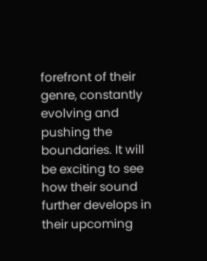forefront of their genre, constantly evolving and pushing the boundaries. It will be exciting to see how their sound further develops in their upcoming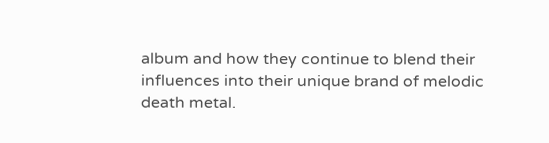album and how they continue to blend their influences into their unique brand of melodic death metal.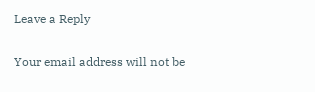Leave a Reply

Your email address will not be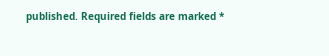published. Required fields are marked *